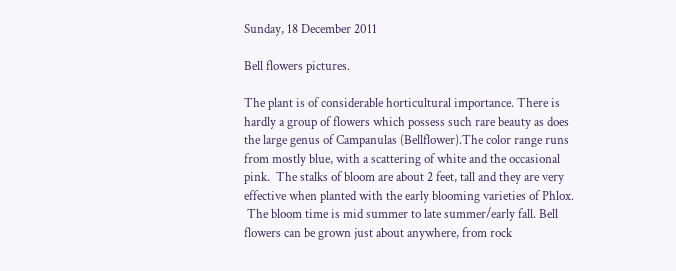Sunday, 18 December 2011

Bell flowers pictures.

The plant is of considerable horticultural importance. There is hardly a group of flowers which possess such rare beauty as does the large genus of Campanulas (Bellflower).The color range runs from mostly blue, with a scattering of white and the occasional pink.  The stalks of bloom are about 2 feet, tall and they are very effective when planted with the early blooming varieties of Phlox.
 The bloom time is mid summer to late summer/early fall. Bell flowers can be grown just about anywhere, from rock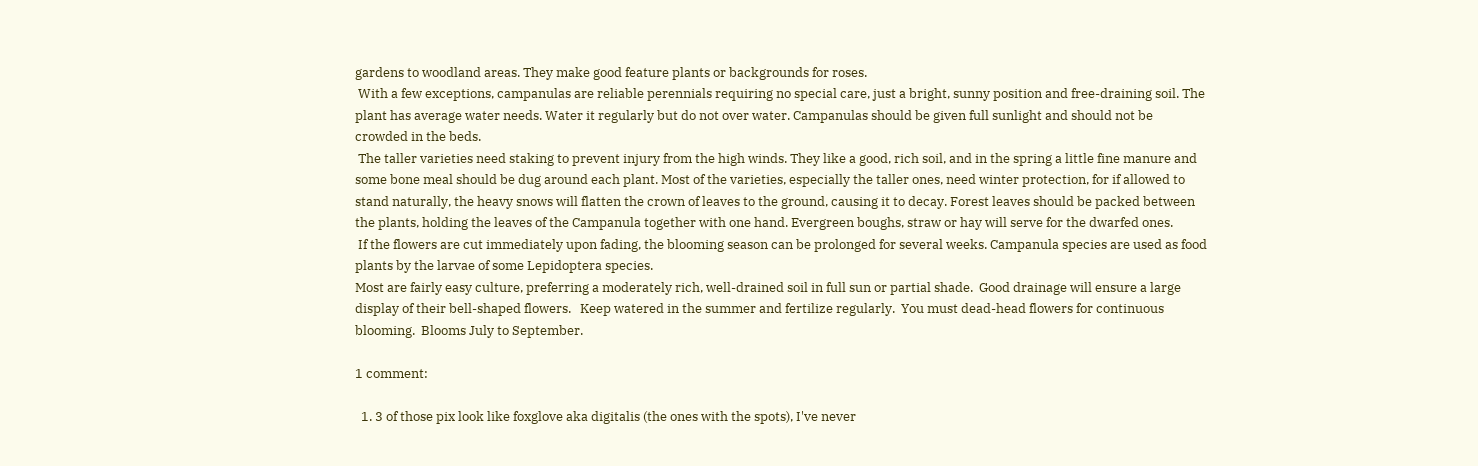gardens to woodland areas. They make good feature plants or backgrounds for roses.
 With a few exceptions, campanulas are reliable perennials requiring no special care, just a bright, sunny position and free-draining soil. The plant has average water needs. Water it regularly but do not over water. Campanulas should be given full sunlight and should not be crowded in the beds.
 The taller varieties need staking to prevent injury from the high winds. They like a good, rich soil, and in the spring a little fine manure and some bone meal should be dug around each plant. Most of the varieties, especially the taller ones, need winter protection, for if allowed to stand naturally, the heavy snows will flatten the crown of leaves to the ground, causing it to decay. Forest leaves should be packed between the plants, holding the leaves of the Campanula together with one hand. Evergreen boughs, straw or hay will serve for the dwarfed ones.
 If the flowers are cut immediately upon fading, the blooming season can be prolonged for several weeks. Campanula species are used as food plants by the larvae of some Lepidoptera species.
Most are fairly easy culture, preferring a moderately rich, well-drained soil in full sun or partial shade.  Good drainage will ensure a large display of their bell-shaped flowers.   Keep watered in the summer and fertilize regularly.  You must dead-head flowers for continuous blooming.  Blooms July to September.

1 comment:

  1. 3 of those pix look like foxglove aka digitalis (the ones with the spots), I've never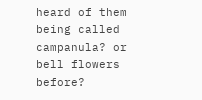heard of them being called campanula? or bell flowers before?